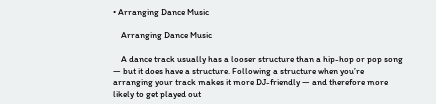• Arranging Dance Music

    Arranging Dance Music

    A dance track usually has a looser structure than a hip-hop or pop song — but it does have a structure. Following a structure when you’re arranging your track makes it more DJ-friendly — and therefore more likely to get played out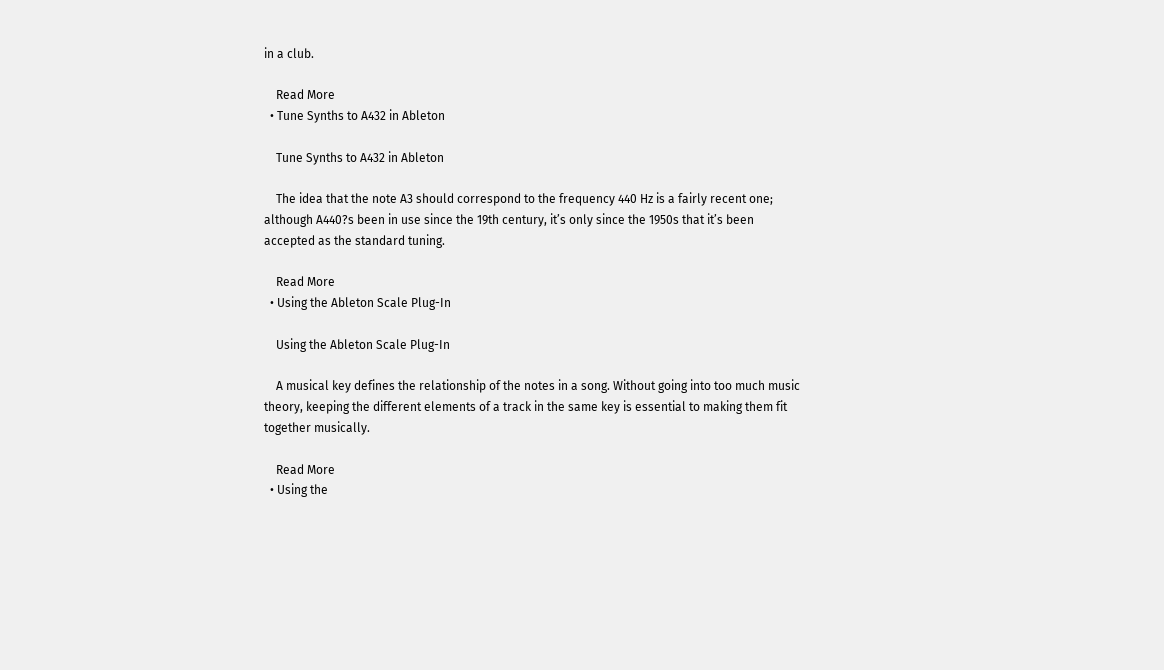in a club.

    Read More
  • Tune Synths to A432 in Ableton

    Tune Synths to A432 in Ableton

    The idea that the note A3 should correspond to the frequency 440 Hz is a fairly recent one; although A440?s been in use since the 19th century, it’s only since the 1950s that it’s been accepted as the standard tuning.

    Read More
  • Using the Ableton Scale Plug-In

    Using the Ableton Scale Plug-In

    A musical key defines the relationship of the notes in a song. Without going into too much music theory, keeping the different elements of a track in the same key is essential to making them fit together musically.

    Read More
  • Using the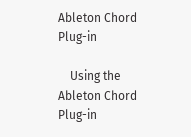Ableton Chord Plug-in

    Using the Ableton Chord Plug-in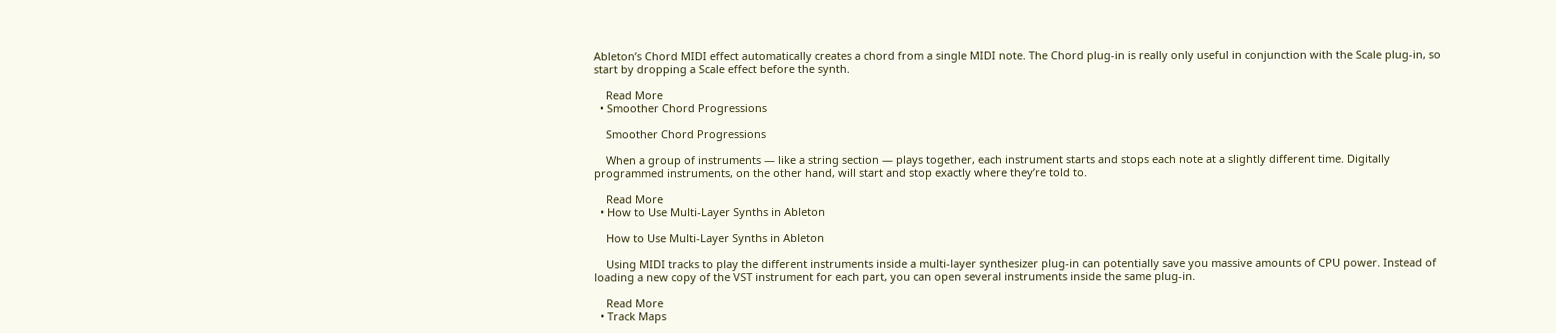Ableton’s Chord MIDI effect automatically creates a chord from a single MIDI note. The Chord plug-in is really only useful in conjunction with the Scale plug-in, so start by dropping a Scale effect before the synth.

    Read More
  • Smoother Chord Progressions

    Smoother Chord Progressions

    When a group of instruments — like a string section — plays together, each instrument starts and stops each note at a slightly different time. Digitally programmed instruments, on the other hand, will start and stop exactly where they’re told to.

    Read More
  • How to Use Multi-Layer Synths in Ableton

    How to Use Multi-Layer Synths in Ableton

    Using MIDI tracks to play the different instruments inside a multi-layer synthesizer plug-in can potentially save you massive amounts of CPU power. Instead of loading a new copy of the VST instrument for each part, you can open several instruments inside the same plug-in.

    Read More
  • Track Maps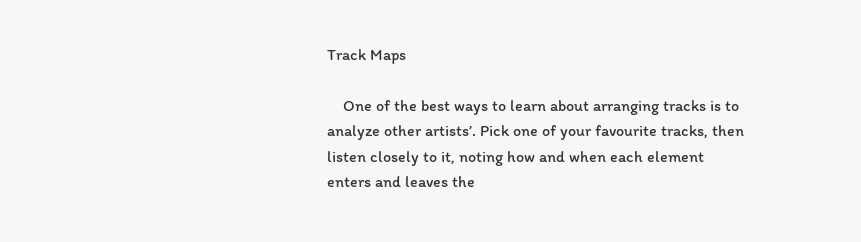Track Maps

    One of the best ways to learn about arranging tracks is to analyze other artists’. Pick one of your favourite tracks, then listen closely to it, noting how and when each element enters and leaves the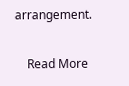arrangement.

    Read More